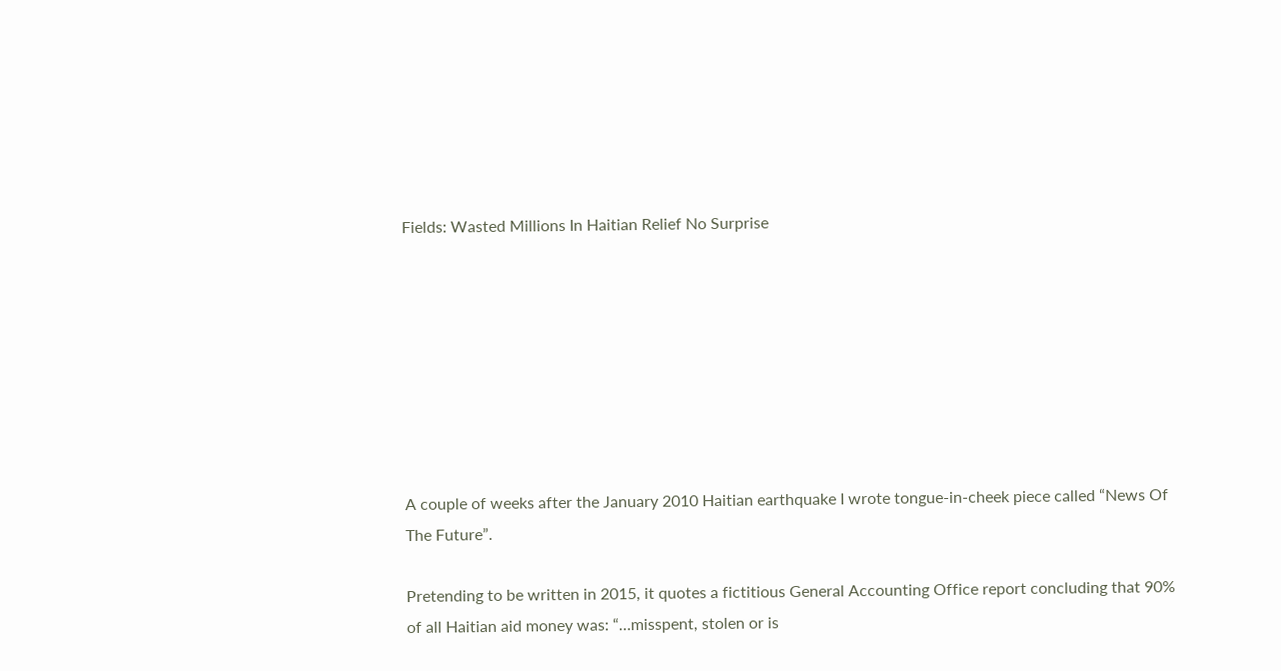Fields: Wasted Millions In Haitian Relief No Surprise








A couple of weeks after the January 2010 Haitian earthquake I wrote tongue-in-cheek piece called “News Of The Future”.

Pretending to be written in 2015, it quotes a fictitious General Accounting Office report concluding that 90% of all Haitian aid money was: “…misspent, stolen or is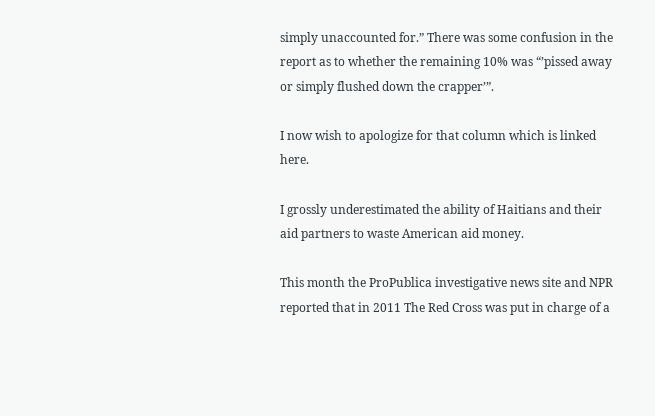simply unaccounted for.” There was some confusion in the report as to whether the remaining 10% was “’pissed away or simply flushed down the crapper’”.

I now wish to apologize for that column which is linked here.

I grossly underestimated the ability of Haitians and their aid partners to waste American aid money.

This month the ProPublica investigative news site and NPR reported that in 2011 The Red Cross was put in charge of a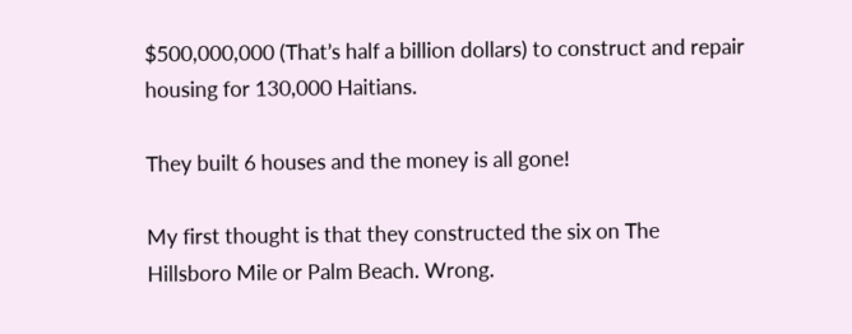$500,000,000 (That’s half a billion dollars) to construct and repair housing for 130,000 Haitians.

They built 6 houses and the money is all gone!

My first thought is that they constructed the six on The Hillsboro Mile or Palm Beach. Wrong.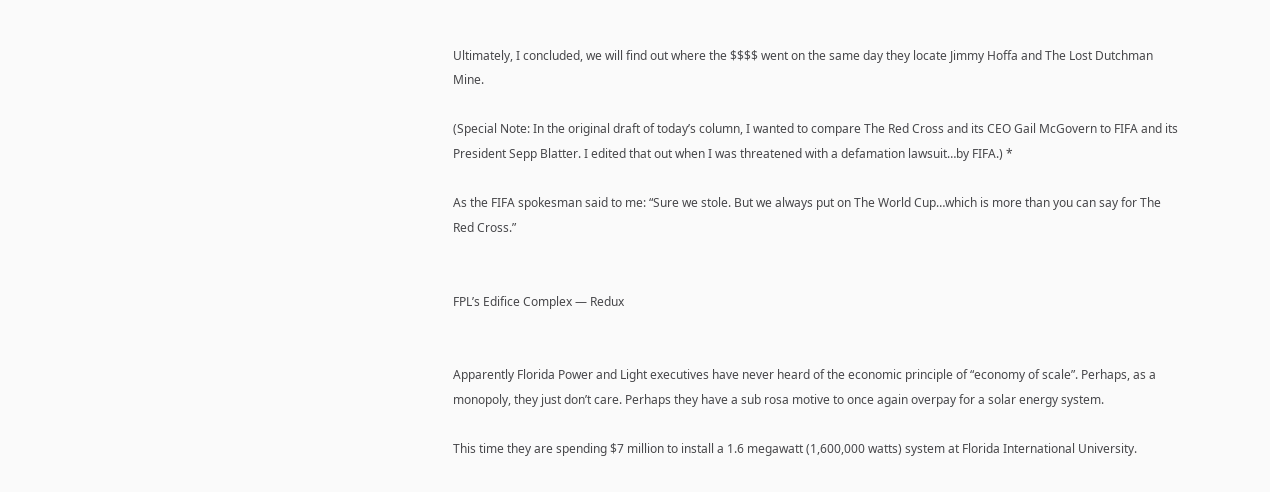Ultimately, I concluded, we will find out where the $$$$ went on the same day they locate Jimmy Hoffa and The Lost Dutchman Mine.

(Special Note: In the original draft of today’s column, I wanted to compare The Red Cross and its CEO Gail McGovern to FIFA and its President Sepp Blatter. I edited that out when I was threatened with a defamation lawsuit…by FIFA.) *

As the FIFA spokesman said to me: “Sure we stole. But we always put on The World Cup…which is more than you can say for The Red Cross.”


FPL’s Edifice Complex — Redux


Apparently Florida Power and Light executives have never heard of the economic principle of “economy of scale”. Perhaps, as a monopoly, they just don’t care. Perhaps they have a sub rosa motive to once again overpay for a solar energy system.

This time they are spending $7 million to install a 1.6 megawatt (1,600,000 watts) system at Florida International University.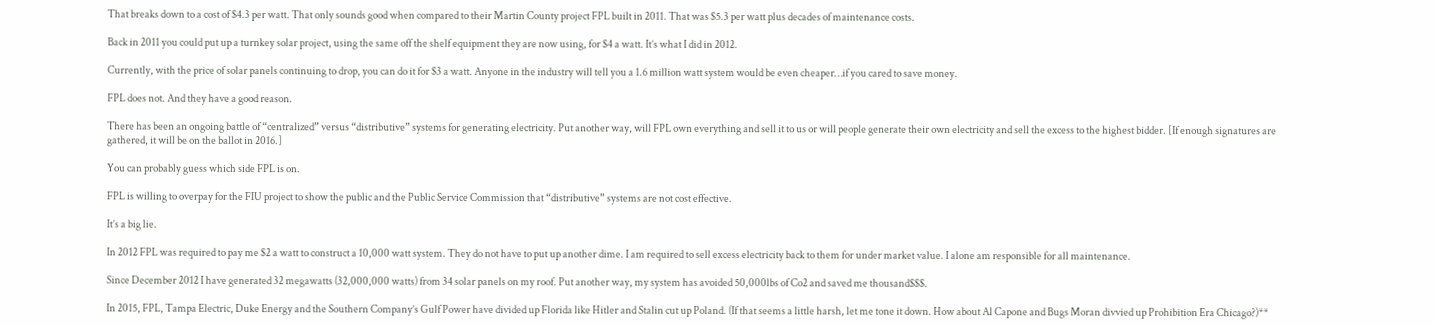That breaks down to a cost of $4.3 per watt. That only sounds good when compared to their Martin County project FPL built in 2011. That was $5.3 per watt plus decades of maintenance costs.

Back in 2011 you could put up a turnkey solar project, using the same off the shelf equipment they are now using, for $4 a watt. It’s what I did in 2012.

Currently, with the price of solar panels continuing to drop, you can do it for $3 a watt. Anyone in the industry will tell you a 1.6 million watt system would be even cheaper…if you cared to save money.

FPL does not. And they have a good reason.

There has been an ongoing battle of “centralized” versus “distributive” systems for generating electricity. Put another way, will FPL own everything and sell it to us or will people generate their own electricity and sell the excess to the highest bidder. [If enough signatures are gathered, it will be on the ballot in 2016.]

You can probably guess which side FPL is on.

FPL is willing to overpay for the FIU project to show the public and the Public Service Commission that “distributive” systems are not cost effective.

It’s a big lie.

In 2012 FPL was required to pay me $2 a watt to construct a 10,000 watt system. They do not have to put up another dime. I am required to sell excess electricity back to them for under market value. I alone am responsible for all maintenance.

Since December 2012 I have generated 32 megawatts (32,000,000 watts) from 34 solar panels on my roof. Put another way, my system has avoided 50,000lbs of Co2 and saved me thousand$$$.

In 2015, FPL, Tampa Electric, Duke Energy and the Southern Company’s Gulf Power have divided up Florida like Hitler and Stalin cut up Poland. (If that seems a little harsh, let me tone it down. How about Al Capone and Bugs Moran divvied up Prohibition Era Chicago?)**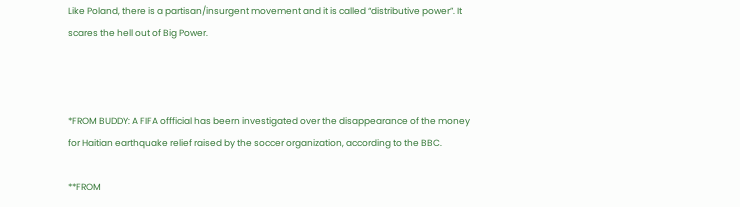Like Poland, there is a partisan/insurgent movement and it is called “distributive power”. It scares the hell out of Big Power.



*FROM BUDDY: A FIFA offficial has beern investigated over the disappearance of the money for Haitian earthquake relief raised by the soccer organization, according to the BBC.

**FROM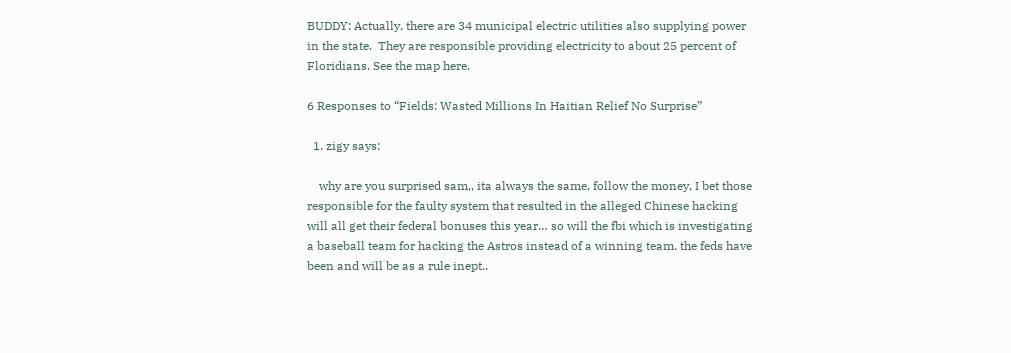BUDDY: Actually, there are 34 municipal electric utilities also supplying power in the state.  They are responsible providing electricity to about 25 percent of Floridians. See the map here.

6 Responses to “Fields: Wasted Millions In Haitian Relief No Surprise”

  1. zigy says:

    why are you surprised sam,, ita always the same, follow the money, I bet those responsible for the faulty system that resulted in the alleged Chinese hacking will all get their federal bonuses this year… so will the fbi which is investigating a baseball team for hacking the Astros instead of a winning team. the feds have been and will be as a rule inept..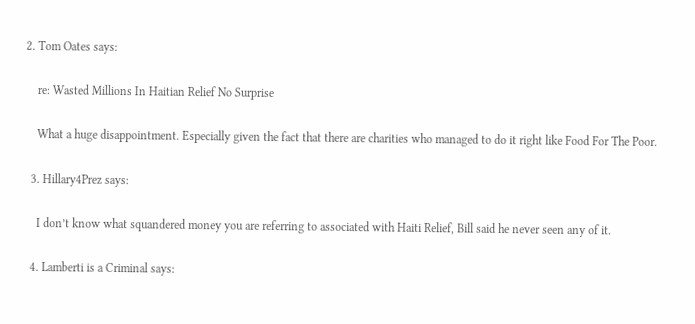2. Tom Oates says:

    re: Wasted Millions In Haitian Relief No Surprise

    What a huge disappointment. Especially given the fact that there are charities who managed to do it right like Food For The Poor.

  3. Hillary4Prez says:

    I don’t know what squandered money you are referring to associated with Haiti Relief, Bill said he never seen any of it.

  4. Lamberti is a Criminal says: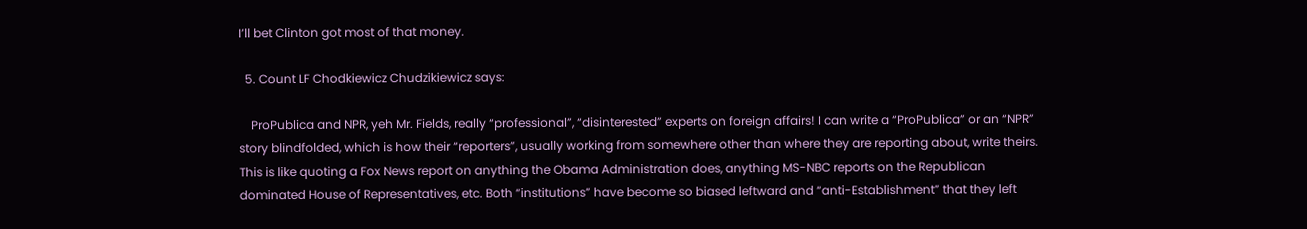I’ll bet Clinton got most of that money.

  5. Count LF Chodkiewicz Chudzikiewicz says:

    ProPublica and NPR, yeh Mr. Fields, really “professional”, “disinterested” experts on foreign affairs! I can write a “ProPublica” or an “NPR” story blindfolded, which is how their “reporters”, usually working from somewhere other than where they are reporting about, write theirs. This is like quoting a Fox News report on anything the Obama Administration does, anything MS-NBC reports on the Republican dominated House of Representatives, etc. Both “institutions” have become so biased leftward and “anti-Establishment” that they left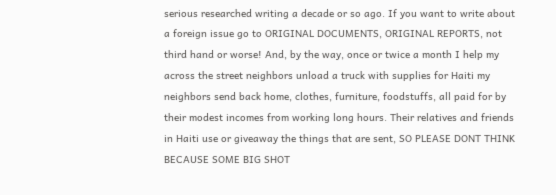serious researched writing a decade or so ago. If you want to write about a foreign issue go to ORIGINAL DOCUMENTS, ORIGINAL REPORTS, not third hand or worse! And, by the way, once or twice a month I help my across the street neighbors unload a truck with supplies for Haiti my neighbors send back home, clothes, furniture, foodstuffs, all paid for by their modest incomes from working long hours. Their relatives and friends in Haiti use or giveaway the things that are sent, SO PLEASE DONT THINK BECAUSE SOME BIG SHOT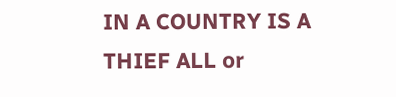IN A COUNTRY IS A THIEF ALL or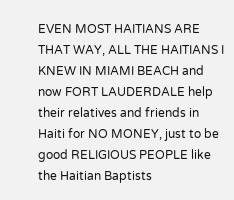EVEN MOST HAITIANS ARE THAT WAY, ALL THE HAITIANS I KNEW IN MIAMI BEACH and now FORT LAUDERDALE help their relatives and friends in Haiti for NO MONEY, just to be good RELIGIOUS PEOPLE like the Haitian Baptists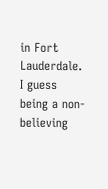in Fort Lauderdale. I guess being a non-believing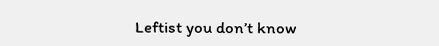Leftist you don’t know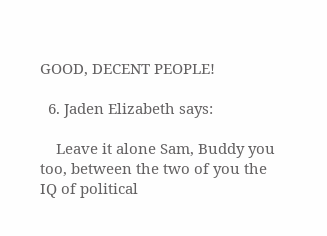GOOD, DECENT PEOPLE!

  6. Jaden Elizabeth says:

    Leave it alone Sam, Buddy you too, between the two of you the IQ of political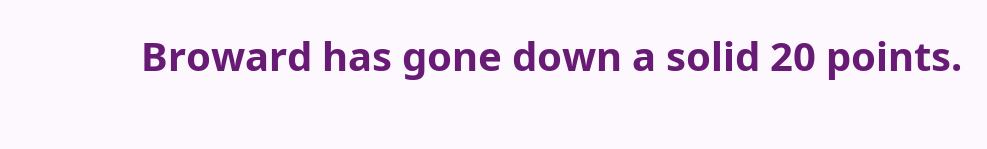Broward has gone down a solid 20 points.